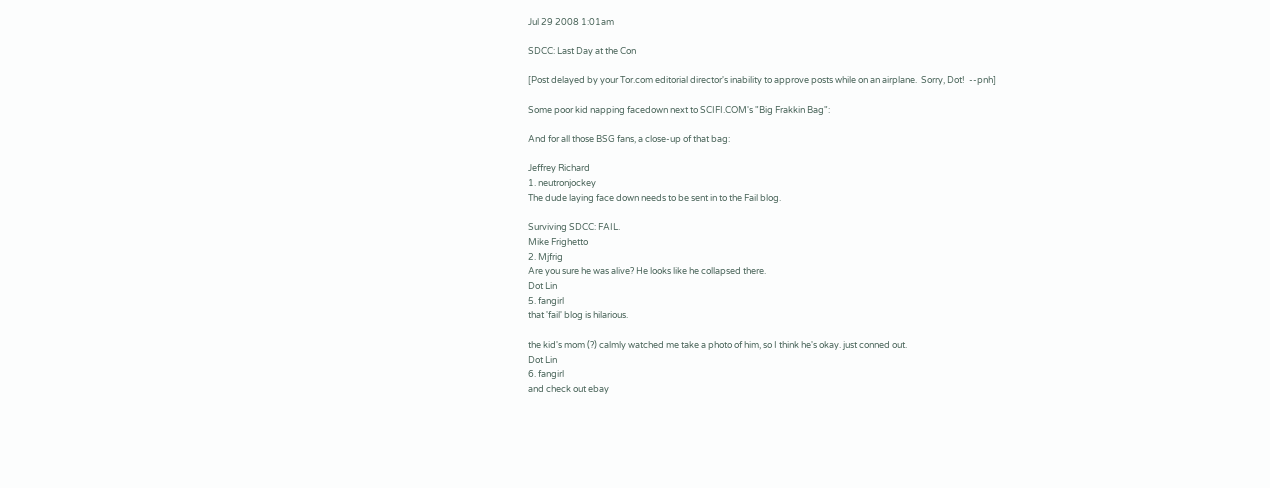Jul 29 2008 1:01am

SDCC: Last Day at the Con

[Post delayed by your Tor.com editorial director's inability to approve posts while on an airplane.  Sorry, Dot!  --pnh]

Some poor kid napping facedown next to SCIFI.COM's "Big Frakkin Bag":

And for all those BSG fans, a close-up of that bag:

Jeffrey Richard
1. neutronjockey
The dude laying face down needs to be sent in to the Fail blog.

Surviving SDCC: FAIL.
Mike Frighetto
2. Mjfrig
Are you sure he was alive? He looks like he collapsed there.
Dot Lin
5. fangirl
that 'fail' blog is hilarious.

the kid's mom (?) calmly watched me take a photo of him, so I think he's okay. just conned out.
Dot Lin
6. fangirl
and check out ebay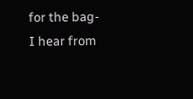for the bag- I hear from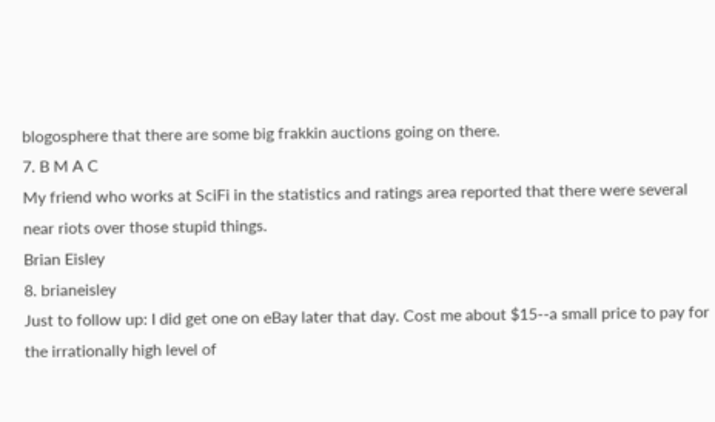blogosphere that there are some big frakkin auctions going on there.
7. B M A C
My friend who works at SciFi in the statistics and ratings area reported that there were several near riots over those stupid things.
Brian Eisley
8. brianeisley
Just to follow up: I did get one on eBay later that day. Cost me about $15--a small price to pay for the irrationally high level of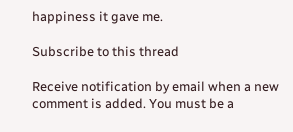happiness it gave me.

Subscribe to this thread

Receive notification by email when a new comment is added. You must be a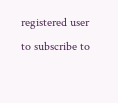registered user to subscribe to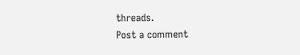threads.
Post a comment